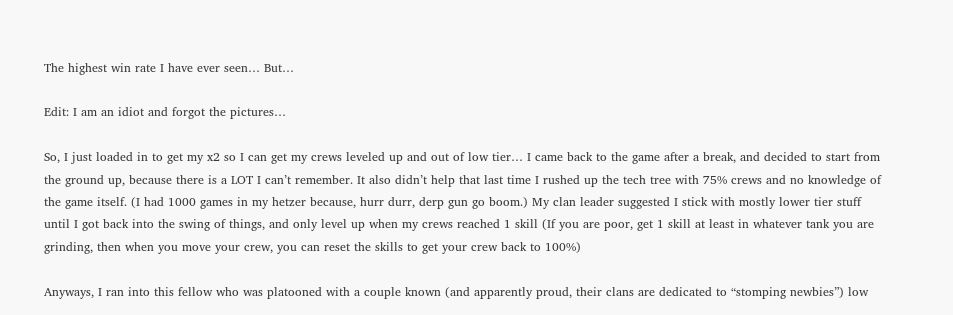The highest win rate I have ever seen… But…

Edit: I am an idiot and forgot the pictures…

So, I just loaded in to get my x2 so I can get my crews leveled up and out of low tier… I came back to the game after a break, and decided to start from the ground up, because there is a LOT I can’t remember. It also didn’t help that last time I rushed up the tech tree with 75% crews and no knowledge of the game itself. (I had 1000 games in my hetzer because, hurr durr, derp gun go boom.) My clan leader suggested I stick with mostly lower tier stuff until I got back into the swing of things, and only level up when my crews reached 1 skill (If you are poor, get 1 skill at least in whatever tank you are grinding, then when you move your crew, you can reset the skills to get your crew back to 100%)

Anyways, I ran into this fellow who was platooned with a couple known (and apparently proud, their clans are dedicated to “stomping newbies”) low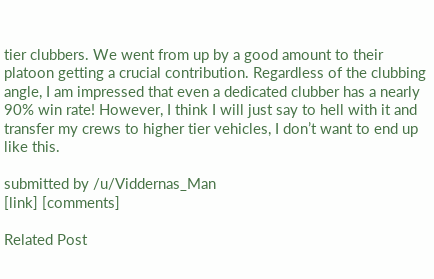tier clubbers. We went from up by a good amount to their platoon getting a crucial contribution. Regardless of the clubbing angle, I am impressed that even a dedicated clubber has a nearly 90% win rate! However, I think I will just say to hell with it and transfer my crews to higher tier vehicles, I don’t want to end up like this.

submitted by /u/Viddernas_Man
[link] [comments]

Related Post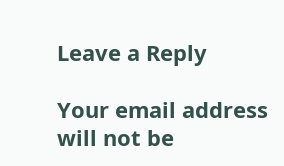Leave a Reply

Your email address will not be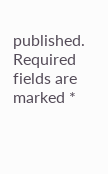published. Required fields are marked *